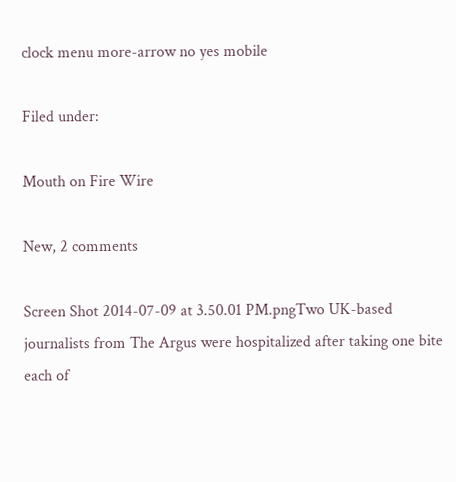clock menu more-arrow no yes mobile

Filed under:

Mouth on Fire Wire

New, 2 comments

Screen Shot 2014-07-09 at 3.50.01 PM.pngTwo UK-based journalists from The Argus were hospitalized after taking one bite each of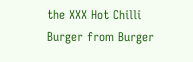the XXX Hot Chilli Burger from Burger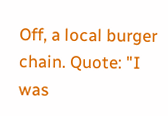Off, a local burger chain. Quote: "I was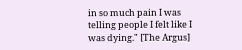in so much pain I was telling people I felt like I was dying." [The Argus]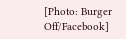[Photo: Burger Off/Facebook]